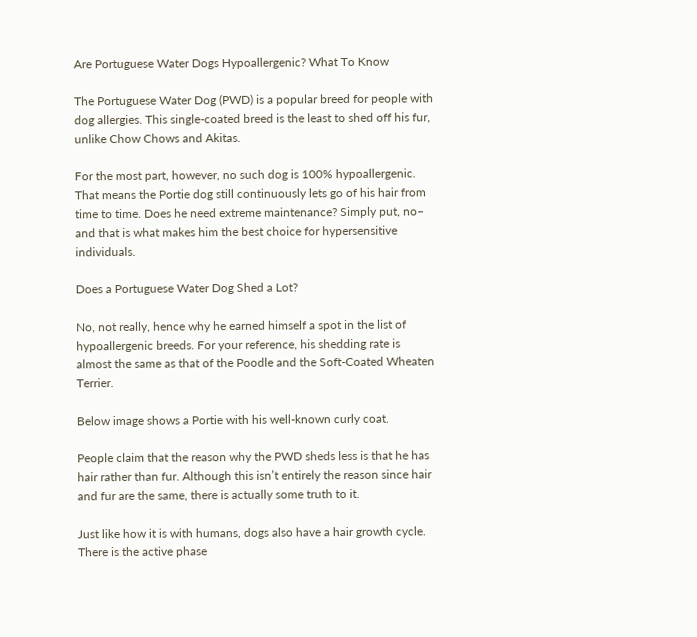Are Portuguese Water Dogs Hypoallergenic? What To Know

The Portuguese Water Dog (PWD) is a popular breed for people with dog allergies. This single-coated breed is the least to shed off his fur, unlike Chow Chows and Akitas.

For the most part, however, no such dog is 100% hypoallergenic. That means the Portie dog still continuously lets go of his hair from time to time. Does he need extreme maintenance? Simply put, no– and that is what makes him the best choice for hypersensitive individuals.

Does a Portuguese Water Dog Shed a Lot?

No, not really, hence why he earned himself a spot in the list of hypoallergenic breeds. For your reference, his shedding rate is almost the same as that of the Poodle and the Soft-Coated Wheaten Terrier.

Below image shows a Portie with his well-known curly coat.

People claim that the reason why the PWD sheds less is that he has hair rather than fur. Although this isn’t entirely the reason since hair and fur are the same, there is actually some truth to it.

Just like how it is with humans, dogs also have a hair growth cycle. There is the active phase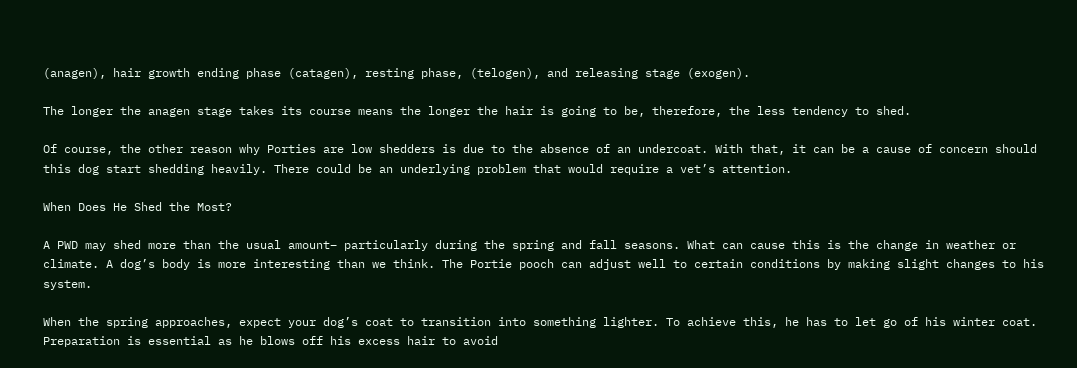(anagen), hair growth ending phase (catagen), resting phase, (telogen), and releasing stage (exogen).

The longer the anagen stage takes its course means the longer the hair is going to be, therefore, the less tendency to shed.

Of course, the other reason why Porties are low shedders is due to the absence of an undercoat. With that, it can be a cause of concern should this dog start shedding heavily. There could be an underlying problem that would require a vet’s attention.

When Does He Shed the Most?

A PWD may shed more than the usual amount– particularly during the spring and fall seasons. What can cause this is the change in weather or climate. A dog’s body is more interesting than we think. The Portie pooch can adjust well to certain conditions by making slight changes to his system.

When the spring approaches, expect your dog’s coat to transition into something lighter. To achieve this, he has to let go of his winter coat. Preparation is essential as he blows off his excess hair to avoid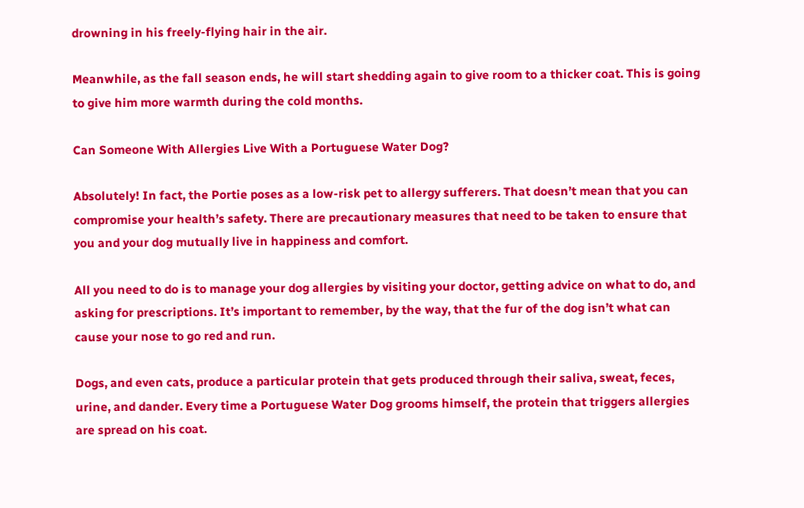drowning in his freely-flying hair in the air.

Meanwhile, as the fall season ends, he will start shedding again to give room to a thicker coat. This is going to give him more warmth during the cold months.

Can Someone With Allergies Live With a Portuguese Water Dog?

Absolutely! In fact, the Portie poses as a low-risk pet to allergy sufferers. That doesn’t mean that you can compromise your health’s safety. There are precautionary measures that need to be taken to ensure that you and your dog mutually live in happiness and comfort.

All you need to do is to manage your dog allergies by visiting your doctor, getting advice on what to do, and asking for prescriptions. It’s important to remember, by the way, that the fur of the dog isn’t what can cause your nose to go red and run.

Dogs, and even cats, produce a particular protein that gets produced through their saliva, sweat, feces, urine, and dander. Every time a Portuguese Water Dog grooms himself, the protein that triggers allergies are spread on his coat.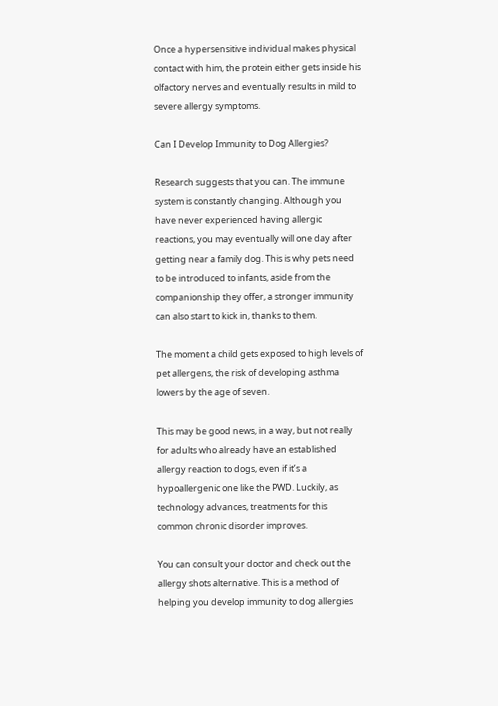Once a hypersensitive individual makes physical contact with him, the protein either gets inside his olfactory nerves and eventually results in mild to severe allergy symptoms.

Can I Develop Immunity to Dog Allergies?

Research suggests that you can. The immune system is constantly changing. Although you have never experienced having allergic reactions, you may eventually will one day after getting near a family dog. This is why pets need to be introduced to infants, aside from the companionship they offer, a stronger immunity can also start to kick in, thanks to them.

The moment a child gets exposed to high levels of pet allergens, the risk of developing asthma lowers by the age of seven.

This may be good news, in a way, but not really for adults who already have an established allergy reaction to dogs, even if it’s a hypoallergenic one like the PWD. Luckily, as technology advances, treatments for this common chronic disorder improves.

You can consult your doctor and check out the allergy shots alternative. This is a method of helping you develop immunity to dog allergies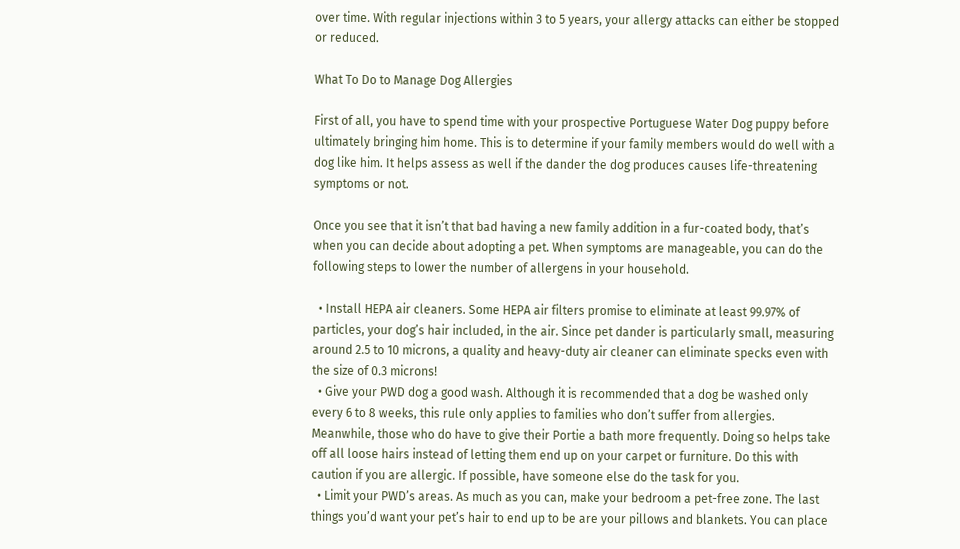over time. With regular injections within 3 to 5 years, your allergy attacks can either be stopped or reduced.

What To Do to Manage Dog Allergies

First of all, you have to spend time with your prospective Portuguese Water Dog puppy before ultimately bringing him home. This is to determine if your family members would do well with a dog like him. It helps assess as well if the dander the dog produces causes life-threatening symptoms or not.

Once you see that it isn’t that bad having a new family addition in a fur-coated body, that’s when you can decide about adopting a pet. When symptoms are manageable, you can do the following steps to lower the number of allergens in your household.

  • Install HEPA air cleaners. Some HEPA air filters promise to eliminate at least 99.97% of particles, your dog’s hair included, in the air. Since pet dander is particularly small, measuring around 2.5 to 10 microns, a quality and heavy-duty air cleaner can eliminate specks even with the size of 0.3 microns!
  • Give your PWD dog a good wash. Although it is recommended that a dog be washed only every 6 to 8 weeks, this rule only applies to families who don’t suffer from allergies. Meanwhile, those who do have to give their Portie a bath more frequently. Doing so helps take off all loose hairs instead of letting them end up on your carpet or furniture. Do this with caution if you are allergic. If possible, have someone else do the task for you.
  • Limit your PWD’s areas. As much as you can, make your bedroom a pet-free zone. The last things you’d want your pet’s hair to end up to be are your pillows and blankets. You can place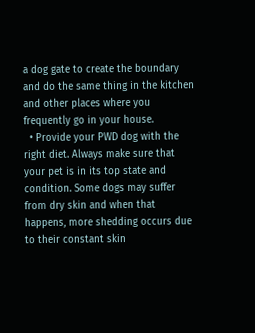a dog gate to create the boundary and do the same thing in the kitchen and other places where you frequently go in your house.
  • Provide your PWD dog with the right diet. Always make sure that your pet is in its top state and condition. Some dogs may suffer from dry skin and when that happens, more shedding occurs due to their constant skin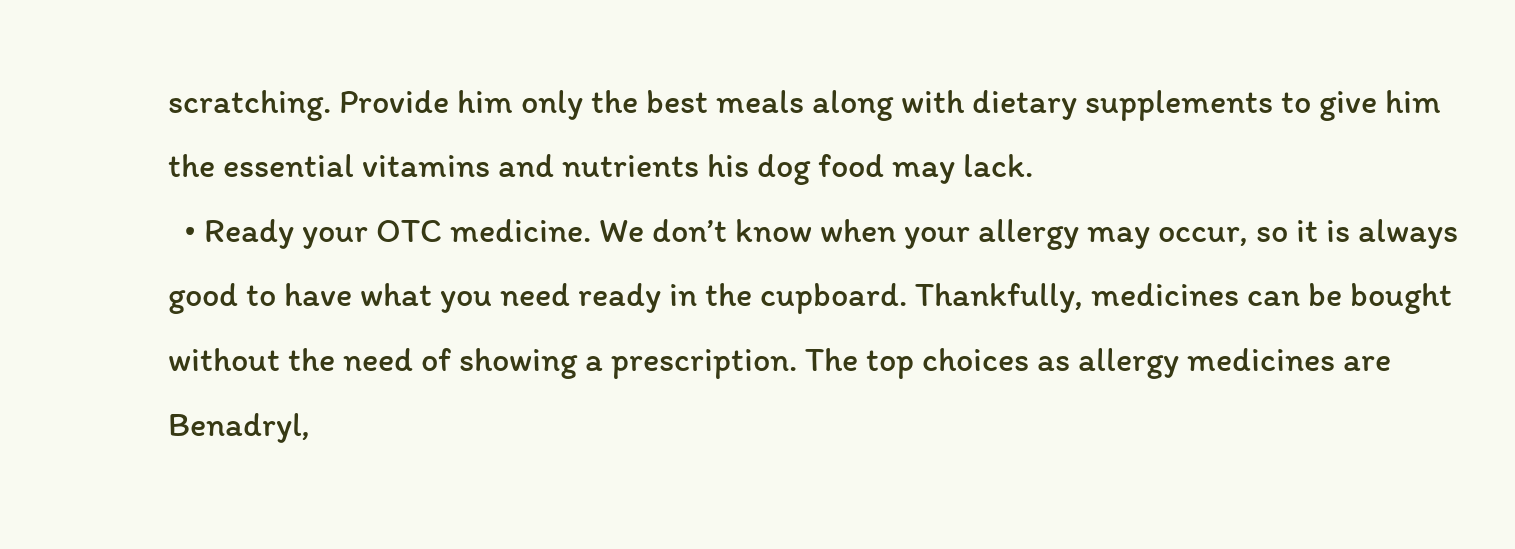scratching. Provide him only the best meals along with dietary supplements to give him the essential vitamins and nutrients his dog food may lack.
  • Ready your OTC medicine. We don’t know when your allergy may occur, so it is always good to have what you need ready in the cupboard. Thankfully, medicines can be bought without the need of showing a prescription. The top choices as allergy medicines are Benadryl,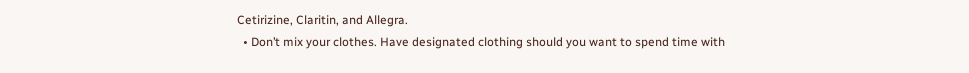Cetirizine, Claritin, and Allegra.
  • Don’t mix your clothes. Have designated clothing should you want to spend time with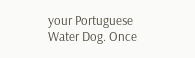your Portuguese Water Dog. Once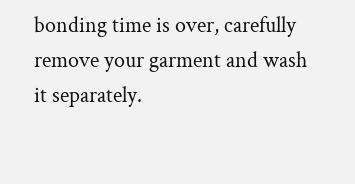bonding time is over, carefully remove your garment and wash it separately.